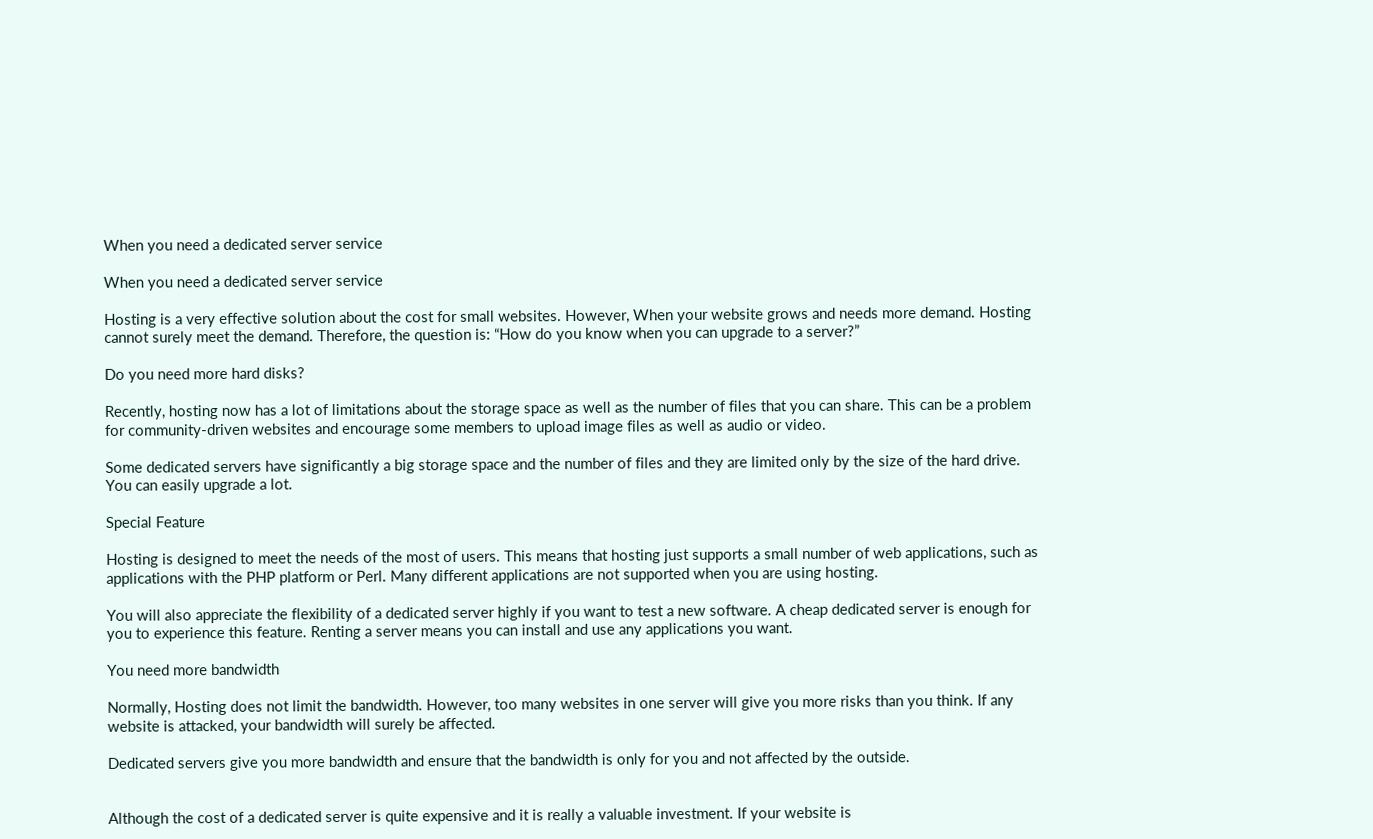When you need a dedicated server service

When you need a dedicated server service

Hosting is a very effective solution about the cost for small websites. However, When your website grows and needs more demand. Hosting cannot surely meet the demand. Therefore, the question is: “How do you know when you can upgrade to a server?”

Do you need more hard disks?

Recently, hosting now has a lot of limitations about the storage space as well as the number of files that you can share. This can be a problem for community-driven websites and encourage some members to upload image files as well as audio or video.

Some dedicated servers have significantly a big storage space and the number of files and they are limited only by the size of the hard drive. You can easily upgrade a lot.

Special Feature

Hosting is designed to meet the needs of the most of users. This means that hosting just supports a small number of web applications, such as applications with the PHP platform or Perl. Many different applications are not supported when you are using hosting.

You will also appreciate the flexibility of a dedicated server highly if you want to test a new software. A cheap dedicated server is enough for you to experience this feature. Renting a server means you can install and use any applications you want.

You need more bandwidth

Normally, Hosting does not limit the bandwidth. However, too many websites in one server will give you more risks than you think. If any website is attacked, your bandwidth will surely be affected.

Dedicated servers give you more bandwidth and ensure that the bandwidth is only for you and not affected by the outside.


Although the cost of a dedicated server is quite expensive and it is really a valuable investment. If your website is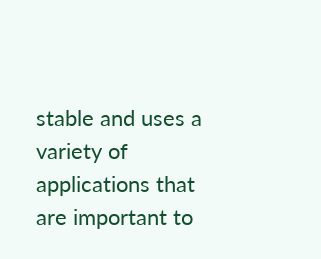stable and uses a variety of applications that are important to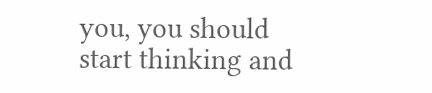you, you should start thinking and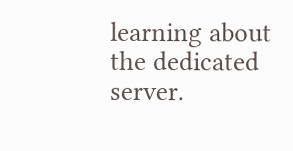learning about the dedicated server.